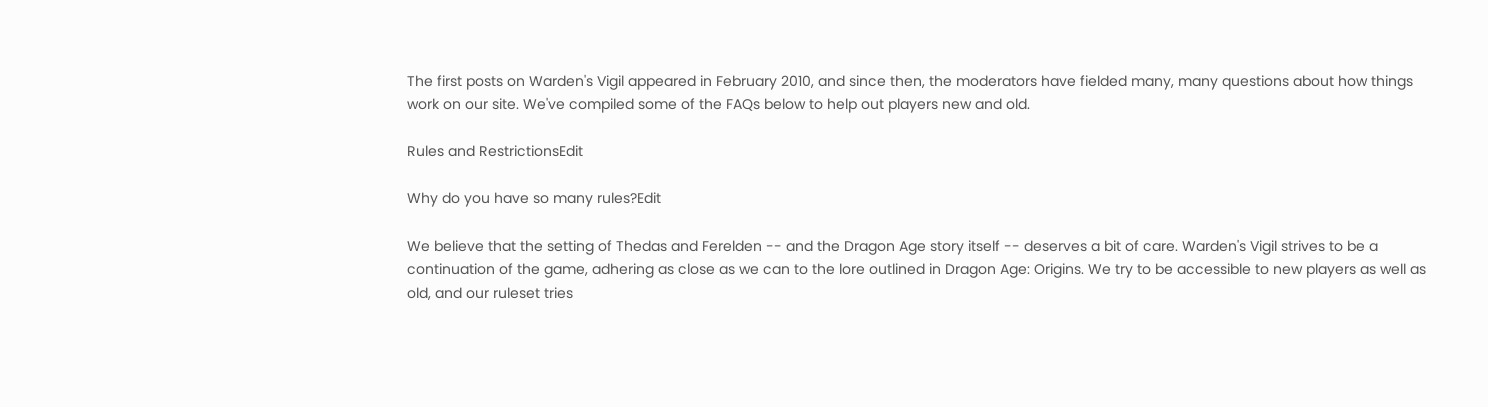The first posts on Warden's Vigil appeared in February 2010, and since then, the moderators have fielded many, many questions about how things work on our site. We've compiled some of the FAQs below to help out players new and old.

Rules and RestrictionsEdit

Why do you have so many rules?Edit

We believe that the setting of Thedas and Ferelden -- and the Dragon Age story itself -- deserves a bit of care. Warden's Vigil strives to be a continuation of the game, adhering as close as we can to the lore outlined in Dragon Age: Origins. We try to be accessible to new players as well as old, and our ruleset tries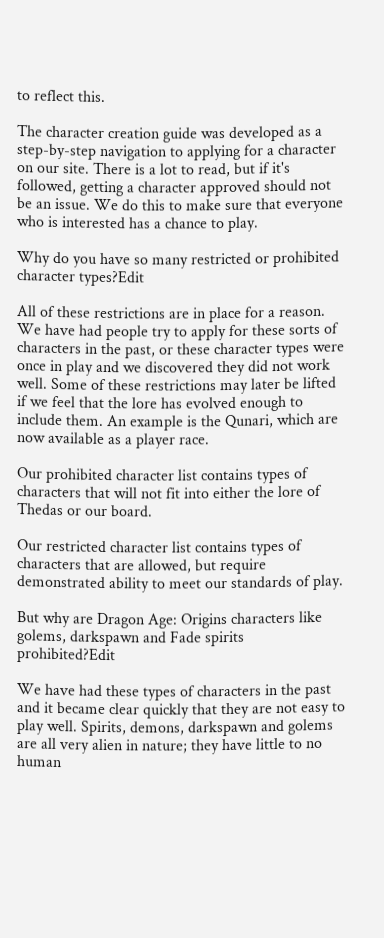to reflect this.

The character creation guide was developed as a step-by-step navigation to applying for a character on our site. There is a lot to read, but if it's followed, getting a character approved should not be an issue. We do this to make sure that everyone who is interested has a chance to play.

Why do you have so many restricted or prohibited character types?Edit

All of these restrictions are in place for a reason. We have had people try to apply for these sorts of characters in the past, or these character types were once in play and we discovered they did not work well. Some of these restrictions may later be lifted if we feel that the lore has evolved enough to include them. An example is the Qunari, which are now available as a player race.

Our prohibited character list contains types of characters that will not fit into either the lore of Thedas or our board.

Our restricted character list contains types of characters that are allowed, but require demonstrated ability to meet our standards of play.

But why are Dragon Age: Origins characters like golems, darkspawn and Fade spirits prohibited?Edit

We have had these types of characters in the past and it became clear quickly that they are not easy to play well. Spirits, demons, darkspawn and golems are all very alien in nature; they have little to no human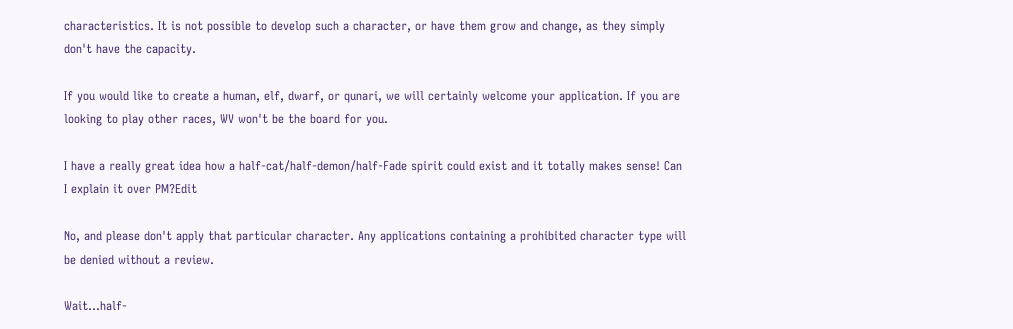characteristics. It is not possible to develop such a character, or have them grow and change, as they simply don't have the capacity.

If you would like to create a human, elf, dwarf, or qunari, we will certainly welcome your application. If you are looking to play other races, WV won't be the board for you.

I have a really great idea how a half-cat/half-demon/half-Fade spirit could exist and it totally makes sense! Can I explain it over PM?Edit

No, and please don't apply that particular character. Any applications containing a prohibited character type will be denied without a review.

Wait...half-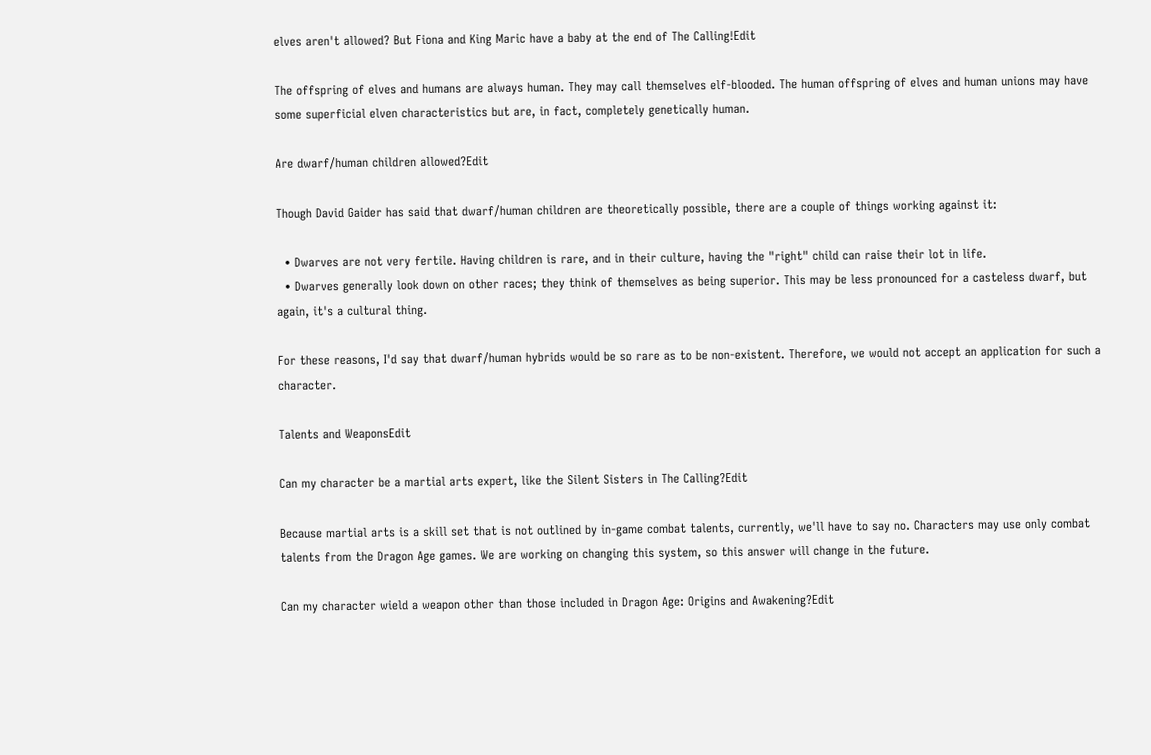elves aren't allowed? But Fiona and King Maric have a baby at the end of The Calling!Edit

The offspring of elves and humans are always human. They may call themselves elf-blooded. The human offspring of elves and human unions may have some superficial elven characteristics but are, in fact, completely genetically human.

Are dwarf/human children allowed?Edit

Though David Gaider has said that dwarf/human children are theoretically possible, there are a couple of things working against it:

  • Dwarves are not very fertile. Having children is rare, and in their culture, having the "right" child can raise their lot in life.
  • Dwarves generally look down on other races; they think of themselves as being superior. This may be less pronounced for a casteless dwarf, but again, it's a cultural thing.

For these reasons, I'd say that dwarf/human hybrids would be so rare as to be non-existent. Therefore, we would not accept an application for such a character.

Talents and WeaponsEdit

Can my character be a martial arts expert, like the Silent Sisters in The Calling?Edit

Because martial arts is a skill set that is not outlined by in-game combat talents, currently, we'll have to say no. Characters may use only combat talents from the Dragon Age games. We are working on changing this system, so this answer will change in the future.

Can my character wield a weapon other than those included in Dragon Age: Origins and Awakening?Edit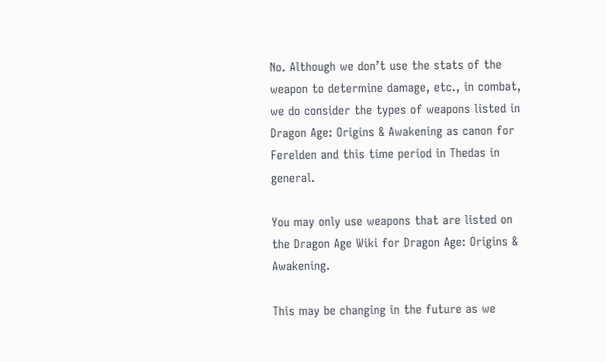No. Although we don’t use the stats of the weapon to determine damage, etc., in combat, we do consider the types of weapons listed in Dragon Age: Origins & Awakening as canon for Ferelden and this time period in Thedas in general.

You may only use weapons that are listed on the Dragon Age Wiki for Dragon Age: Origins & Awakening.

This may be changing in the future as we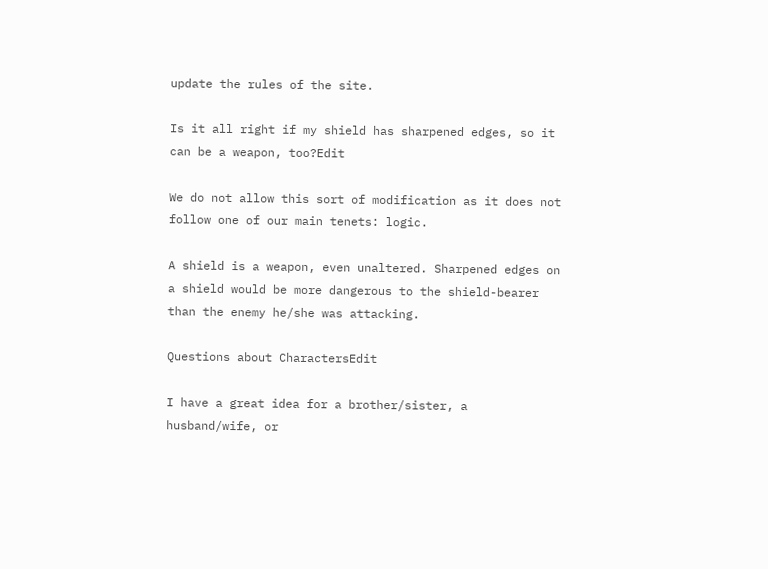update the rules of the site.

Is it all right if my shield has sharpened edges, so it can be a weapon, too?Edit

We do not allow this sort of modification as it does not follow one of our main tenets: logic.

A shield is a weapon, even unaltered. Sharpened edges on a shield would be more dangerous to the shield-bearer than the enemy he/she was attacking.

Questions about CharactersEdit

I have a great idea for a brother/sister, a husband/wife, or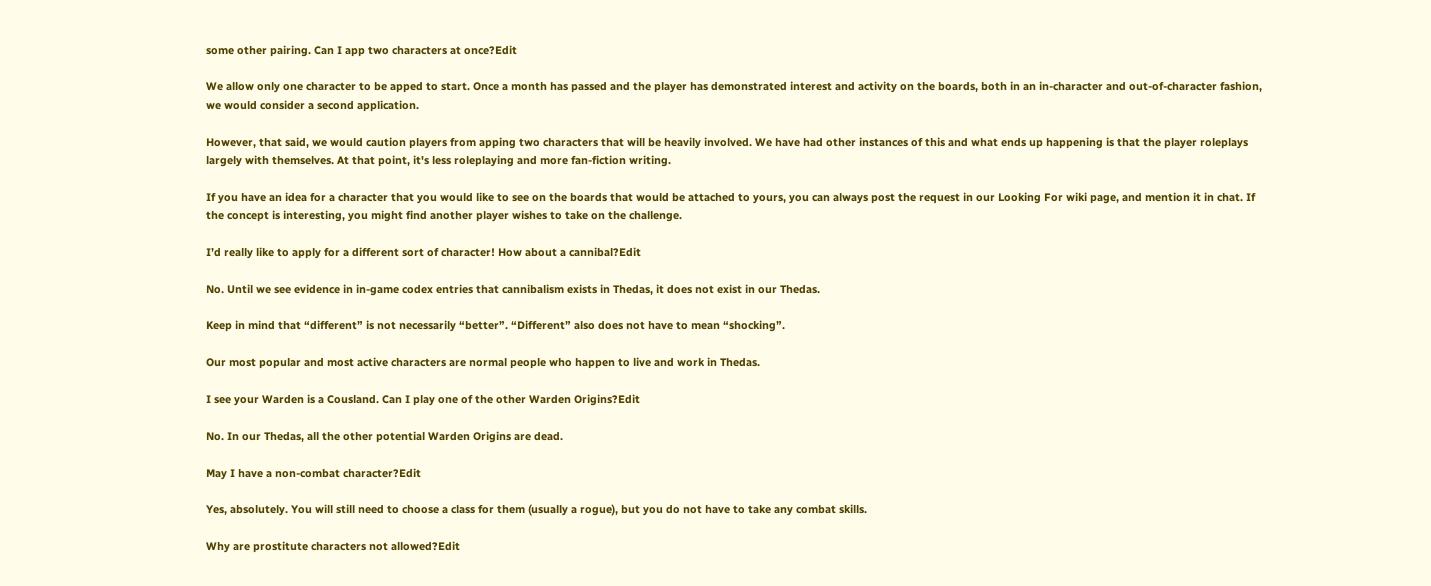some other pairing. Can I app two characters at once?Edit

We allow only one character to be apped to start. Once a month has passed and the player has demonstrated interest and activity on the boards, both in an in-character and out-of-character fashion, we would consider a second application.

However, that said, we would caution players from apping two characters that will be heavily involved. We have had other instances of this and what ends up happening is that the player roleplays largely with themselves. At that point, it's less roleplaying and more fan-fiction writing.

If you have an idea for a character that you would like to see on the boards that would be attached to yours, you can always post the request in our Looking For wiki page, and mention it in chat. If the concept is interesting, you might find another player wishes to take on the challenge.

I’d really like to apply for a different sort of character! How about a cannibal?Edit

No. Until we see evidence in in-game codex entries that cannibalism exists in Thedas, it does not exist in our Thedas.

Keep in mind that “different” is not necessarily “better”. “Different” also does not have to mean “shocking”.

Our most popular and most active characters are normal people who happen to live and work in Thedas.

I see your Warden is a Cousland. Can I play one of the other Warden Origins?Edit

No. In our Thedas, all the other potential Warden Origins are dead.

May I have a non-combat character?Edit

Yes, absolutely. You will still need to choose a class for them (usually a rogue), but you do not have to take any combat skills.

Why are prostitute characters not allowed?Edit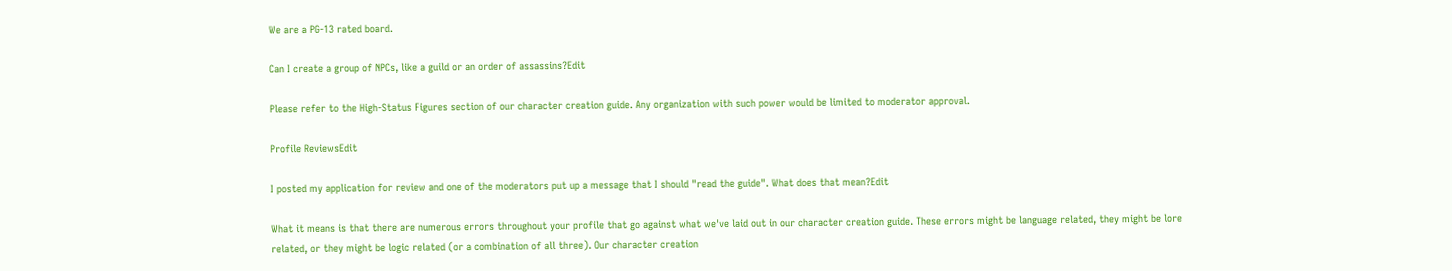We are a PG-13 rated board.

Can I create a group of NPCs, like a guild or an order of assassins?Edit

Please refer to the High-Status Figures section of our character creation guide. Any organization with such power would be limited to moderator approval.

Profile ReviewsEdit

I posted my application for review and one of the moderators put up a message that I should "read the guide". What does that mean?Edit

What it means is that there are numerous errors throughout your profile that go against what we've laid out in our character creation guide. These errors might be language related, they might be lore related, or they might be logic related (or a combination of all three). Our character creation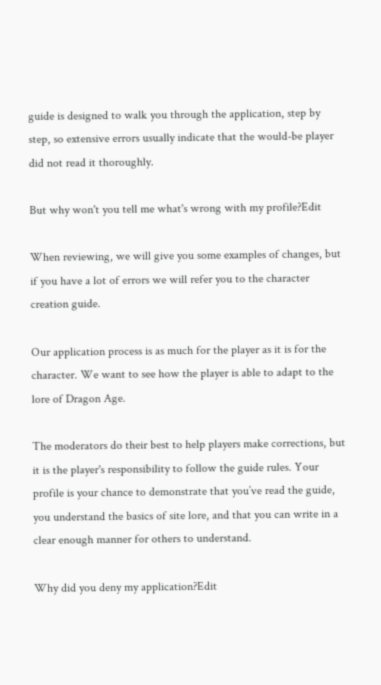guide is designed to walk you through the application, step by step, so extensive errors usually indicate that the would-be player did not read it thoroughly.

But why won't you tell me what's wrong with my profile?Edit

When reviewing, we will give you some examples of changes, but if you have a lot of errors we will refer you to the character creation guide.

Our application process is as much for the player as it is for the character. We want to see how the player is able to adapt to the lore of Dragon Age.

The moderators do their best to help players make corrections, but it is the player's responsibility to follow the guide rules. Your profile is your chance to demonstrate that you’ve read the guide, you understand the basics of site lore, and that you can write in a clear enough manner for others to understand.

Why did you deny my application?Edit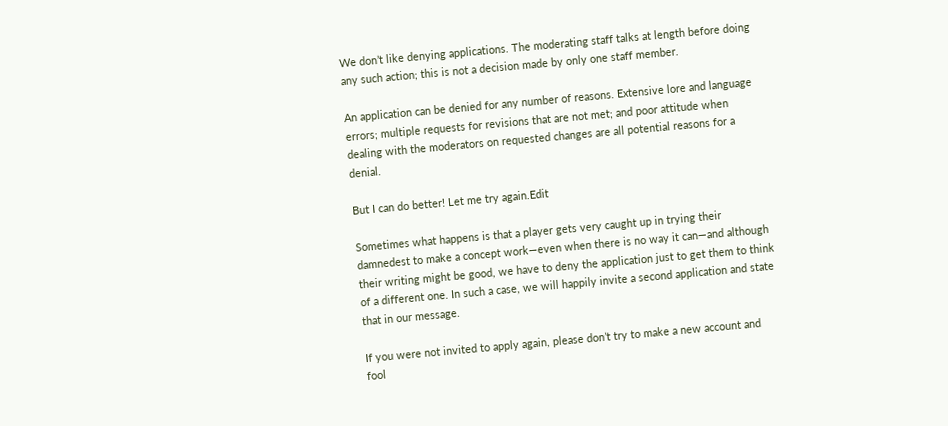We don’t like denying applications. The moderating staff talks at length before doing any such action; this is not a decision made by only one staff member.

An application can be denied for any number of reasons. Extensive lore and language errors; multiple requests for revisions that are not met; and poor attitude when dealing with the moderators on requested changes are all potential reasons for a denial.

But I can do better! Let me try again.Edit

Sometimes what happens is that a player gets very caught up in trying their damnedest to make a concept work—even when there is no way it can—and although their writing might be good, we have to deny the application just to get them to think of a different one. In such a case, we will happily invite a second application and state that in our message.

If you were not invited to apply again, please don’t try to make a new account and fool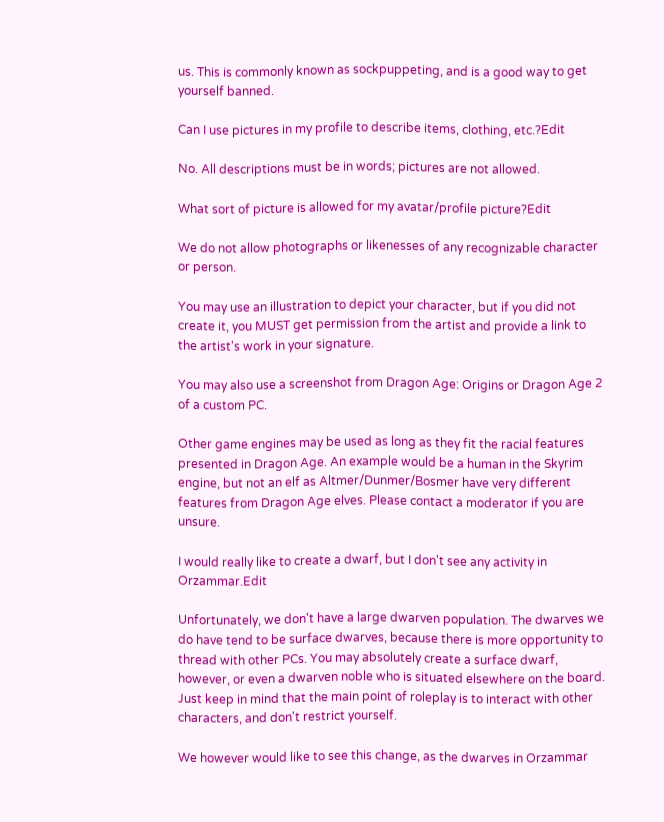us. This is commonly known as sockpuppeting, and is a good way to get yourself banned.

Can I use pictures in my profile to describe items, clothing, etc.?Edit

No. All descriptions must be in words; pictures are not allowed.

What sort of picture is allowed for my avatar/profile picture?Edit

We do not allow photographs or likenesses of any recognizable character or person.

You may use an illustration to depict your character, but if you did not create it, you MUST get permission from the artist and provide a link to the artist's work in your signature.

You may also use a screenshot from Dragon Age: Origins or Dragon Age 2 of a custom PC.

Other game engines may be used as long as they fit the racial features presented in Dragon Age. An example would be a human in the Skyrim engine, but not an elf as Altmer/Dunmer/Bosmer have very different features from Dragon Age elves. Please contact a moderator if you are unsure.

I would really like to create a dwarf, but I don't see any activity in Orzammar.Edit

Unfortunately, we don't have a large dwarven population. The dwarves we do have tend to be surface dwarves, because there is more opportunity to thread with other PCs. You may absolutely create a surface dwarf, however, or even a dwarven noble who is situated elsewhere on the board. Just keep in mind that the main point of roleplay is to interact with other characters, and don't restrict yourself.

We however would like to see this change, as the dwarves in Orzammar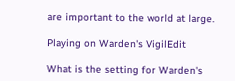are important to the world at large.

Playing on Warden's VigilEdit

What is the setting for Warden's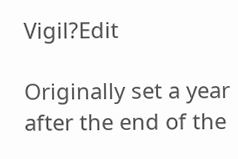Vigil?Edit

Originally set a year after the end of the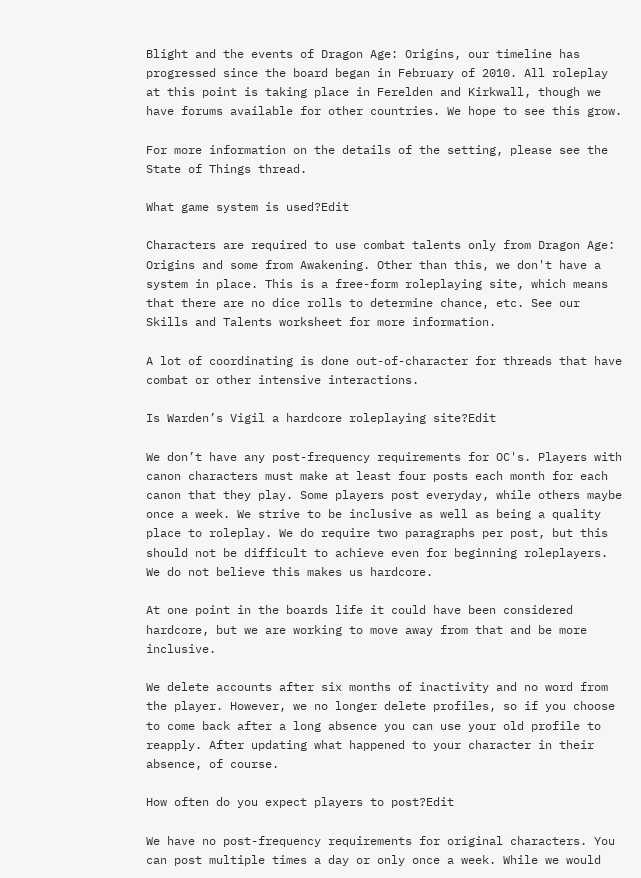Blight and the events of Dragon Age: Origins, our timeline has progressed since the board began in February of 2010. All roleplay at this point is taking place in Ferelden and Kirkwall, though we have forums available for other countries. We hope to see this grow.

For more information on the details of the setting, please see the State of Things thread.

What game system is used?Edit

Characters are required to use combat talents only from Dragon Age: Origins and some from Awakening. Other than this, we don't have a system in place. This is a free-form roleplaying site, which means that there are no dice rolls to determine chance, etc. See our Skills and Talents worksheet for more information.

A lot of coordinating is done out-of-character for threads that have combat or other intensive interactions.

Is Warden’s Vigil a hardcore roleplaying site?Edit

We don’t have any post-frequency requirements for OC's. Players with canon characters must make at least four posts each month for each canon that they play. Some players post everyday, while others maybe once a week. We strive to be inclusive as well as being a quality place to roleplay. We do require two paragraphs per post, but this should not be difficult to achieve even for beginning roleplayers. We do not believe this makes us hardcore.

At one point in the boards life it could have been considered hardcore, but we are working to move away from that and be more inclusive.

We delete accounts after six months of inactivity and no word from the player. However, we no longer delete profiles, so if you choose to come back after a long absence you can use your old profile to reapply. After updating what happened to your character in their absence, of course.

How often do you expect players to post?Edit

We have no post-frequency requirements for original characters. You can post multiple times a day or only once a week. While we would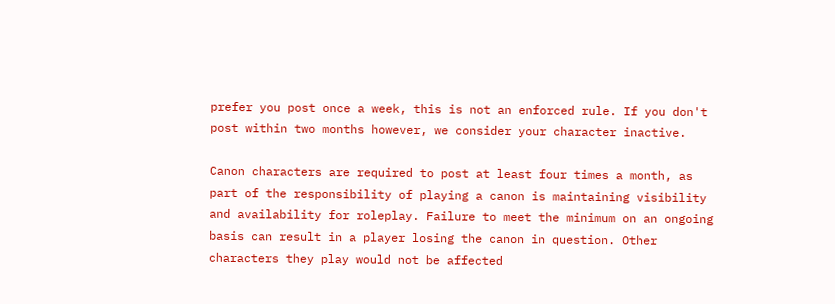prefer you post once a week, this is not an enforced rule. If you don't post within two months however, we consider your character inactive.

Canon characters are required to post at least four times a month, as part of the responsibility of playing a canon is maintaining visibility and availability for roleplay. Failure to meet the minimum on an ongoing basis can result in a player losing the canon in question. Other characters they play would not be affected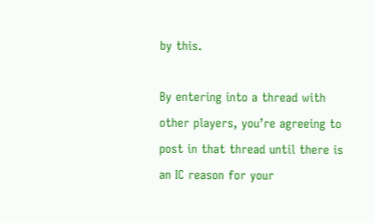by this.

By entering into a thread with other players, you’re agreeing to post in that thread until there is an IC reason for your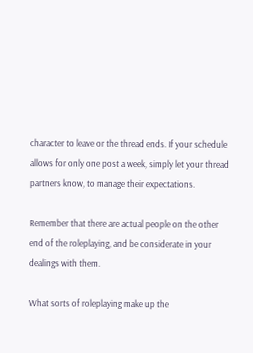character to leave or the thread ends. If your schedule allows for only one post a week, simply let your thread partners know, to manage their expectations.

Remember that there are actual people on the other end of the roleplaying, and be considerate in your dealings with them.

What sorts of roleplaying make up the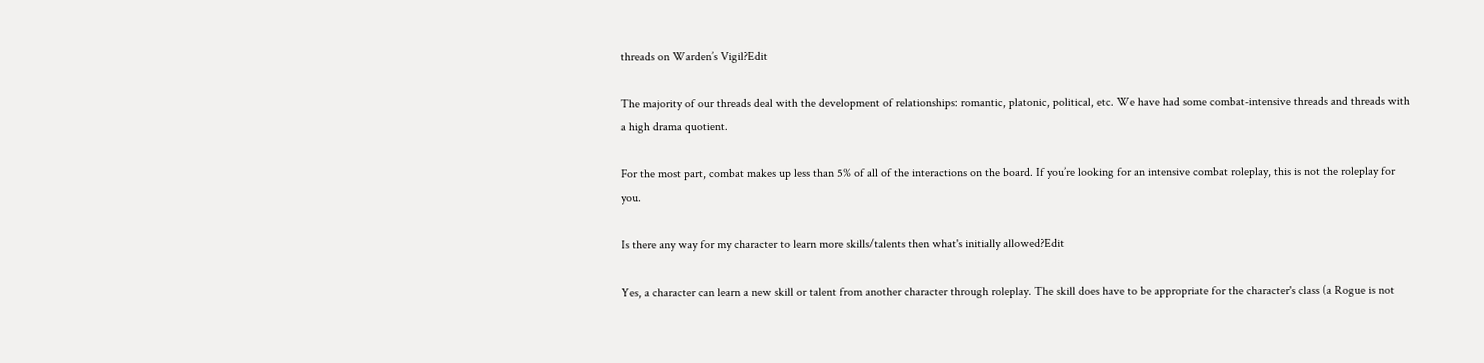threads on Warden’s Vigil?Edit

The majority of our threads deal with the development of relationships: romantic, platonic, political, etc. We have had some combat-intensive threads and threads with a high drama quotient.

For the most part, combat makes up less than 5% of all of the interactions on the board. If you’re looking for an intensive combat roleplay, this is not the roleplay for you.

Is there any way for my character to learn more skills/talents then what's initially allowed?Edit

Yes, a character can learn a new skill or talent from another character through roleplay. The skill does have to be appropriate for the character's class (a Rogue is not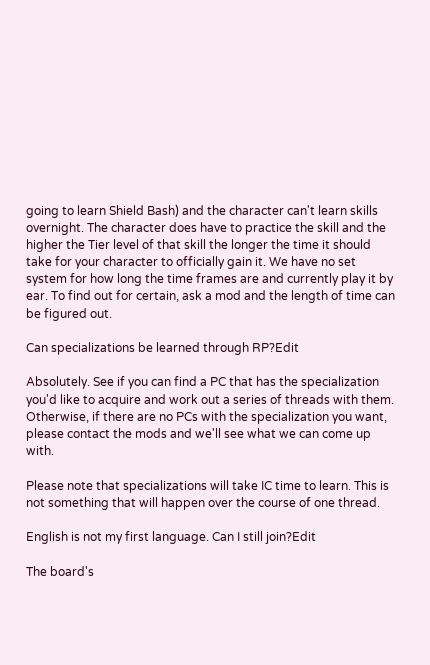going to learn Shield Bash) and the character can't learn skills overnight. The character does have to practice the skill and the higher the Tier level of that skill the longer the time it should take for your character to officially gain it. We have no set system for how long the time frames are and currently play it by ear. To find out for certain, ask a mod and the length of time can be figured out.

Can specializations be learned through RP?Edit

Absolutely. See if you can find a PC that has the specialization you'd like to acquire and work out a series of threads with them. Otherwise, if there are no PCs with the specialization you want, please contact the mods and we'll see what we can come up with.

Please note that specializations will take IC time to learn. This is not something that will happen over the course of one thread.

English is not my first language. Can I still join?Edit

The board's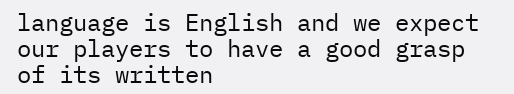language is English and we expect our players to have a good grasp of its written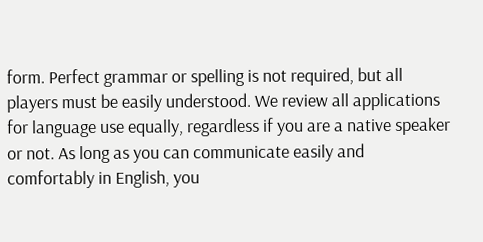form. Perfect grammar or spelling is not required, but all players must be easily understood. We review all applications for language use equally, regardless if you are a native speaker or not. As long as you can communicate easily and comfortably in English, you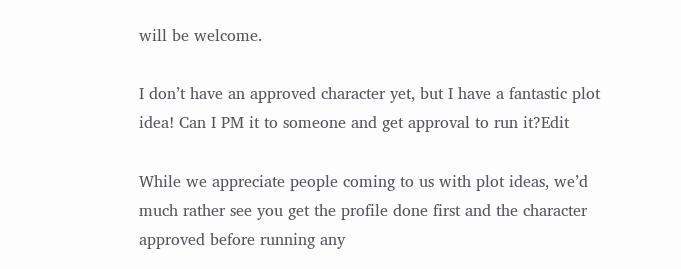will be welcome.

I don’t have an approved character yet, but I have a fantastic plot idea! Can I PM it to someone and get approval to run it?Edit

While we appreciate people coming to us with plot ideas, we’d much rather see you get the profile done first and the character approved before running any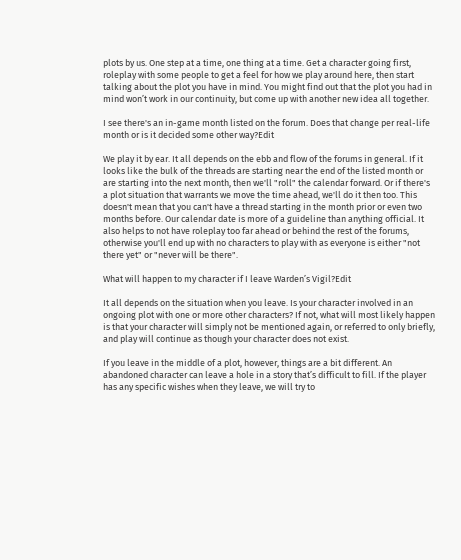plots by us. One step at a time, one thing at a time. Get a character going first, roleplay with some people to get a feel for how we play around here, then start talking about the plot you have in mind. You might find out that the plot you had in mind won’t work in our continuity, but come up with another new idea all together.

I see there's an in-game month listed on the forum. Does that change per real-life month or is it decided some other way?Edit

We play it by ear. It all depends on the ebb and flow of the forums in general. If it looks like the bulk of the threads are starting near the end of the listed month or are starting into the next month, then we'll "roll" the calendar forward. Or if there's a plot situation that warrants we move the time ahead, we'll do it then too. This doesn't mean that you can't have a thread starting in the month prior or even two months before. Our calendar date is more of a guideline than anything official. It also helps to not have roleplay too far ahead or behind the rest of the forums, otherwise you'll end up with no characters to play with as everyone is either "not there yet" or "never will be there".

What will happen to my character if I leave Warden’s Vigil?Edit

It all depends on the situation when you leave. Is your character involved in an ongoing plot with one or more other characters? If not, what will most likely happen is that your character will simply not be mentioned again, or referred to only briefly, and play will continue as though your character does not exist.

If you leave in the middle of a plot, however, things are a bit different. An abandoned character can leave a hole in a story that’s difficult to fill. If the player has any specific wishes when they leave, we will try to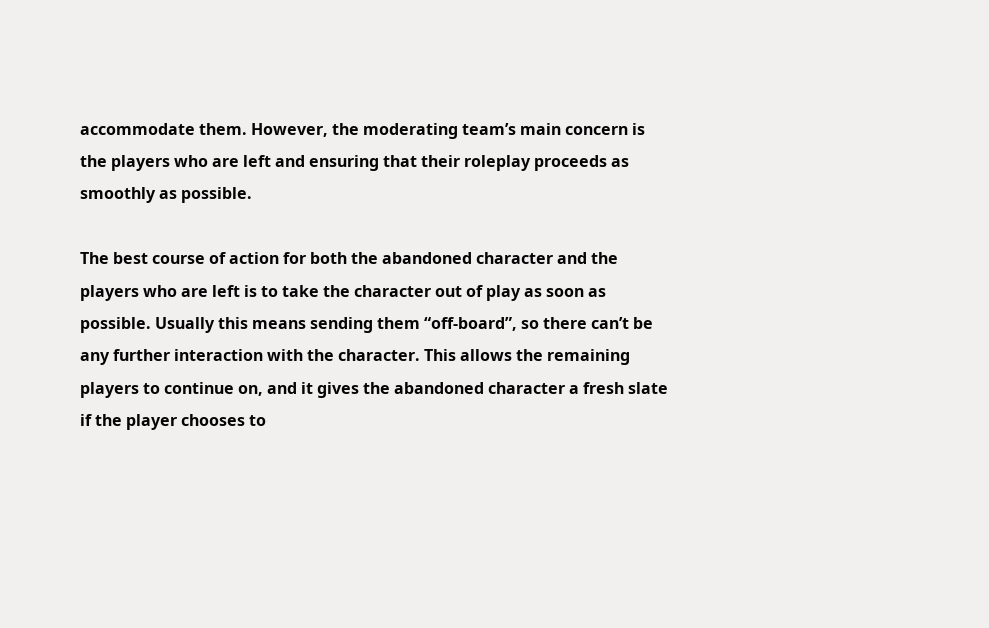accommodate them. However, the moderating team’s main concern is the players who are left and ensuring that their roleplay proceeds as smoothly as possible.

The best course of action for both the abandoned character and the players who are left is to take the character out of play as soon as possible. Usually this means sending them “off-board”, so there can’t be any further interaction with the character. This allows the remaining players to continue on, and it gives the abandoned character a fresh slate if the player chooses to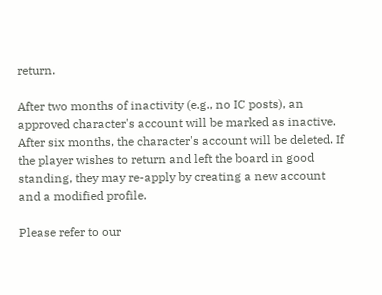return.

After two months of inactivity (e.g., no IC posts), an approved character's account will be marked as inactive. After six months, the character's account will be deleted. If the player wishes to return and left the board in good standing, they may re-apply by creating a new account and a modified profile.

Please refer to our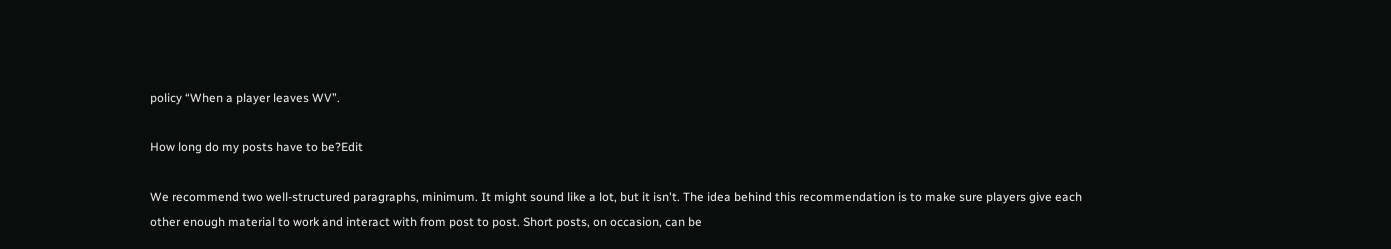policy “When a player leaves WV”.

How long do my posts have to be?Edit

We recommend two well-structured paragraphs, minimum. It might sound like a lot, but it isn't. The idea behind this recommendation is to make sure players give each other enough material to work and interact with from post to post. Short posts, on occasion, can be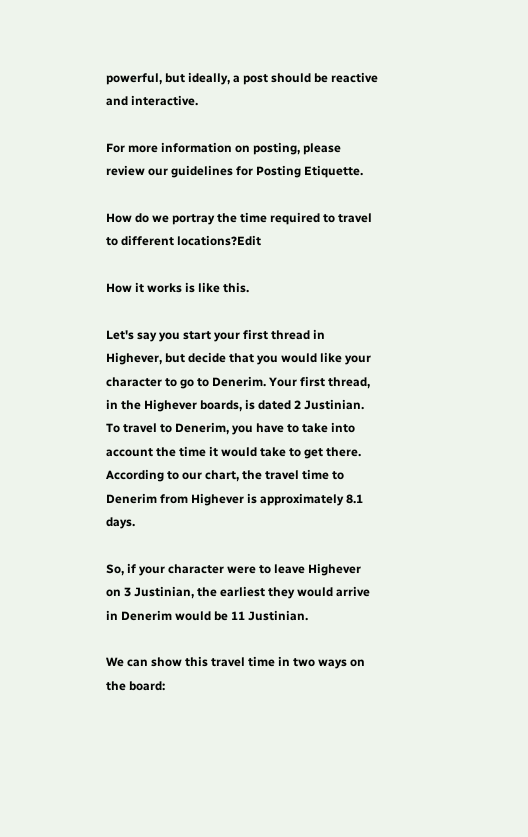powerful, but ideally, a post should be reactive and interactive.

For more information on posting, please review our guidelines for Posting Etiquette.

How do we portray the time required to travel to different locations?Edit

How it works is like this.

Let's say you start your first thread in Highever, but decide that you would like your character to go to Denerim. Your first thread, in the Highever boards, is dated 2 Justinian. To travel to Denerim, you have to take into account the time it would take to get there. According to our chart, the travel time to Denerim from Highever is approximately 8.1 days.

So, if your character were to leave Highever on 3 Justinian, the earliest they would arrive in Denerim would be 11 Justinian.

We can show this travel time in two ways on the board: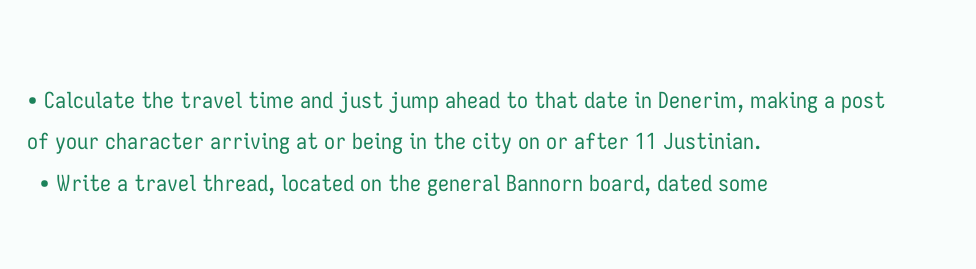• Calculate the travel time and just jump ahead to that date in Denerim, making a post of your character arriving at or being in the city on or after 11 Justinian.
  • Write a travel thread, located on the general Bannorn board, dated some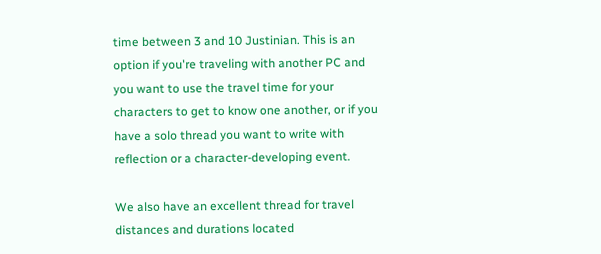time between 3 and 10 Justinian. This is an option if you're traveling with another PC and you want to use the travel time for your characters to get to know one another, or if you have a solo thread you want to write with reflection or a character-developing event.

We also have an excellent thread for travel distances and durations located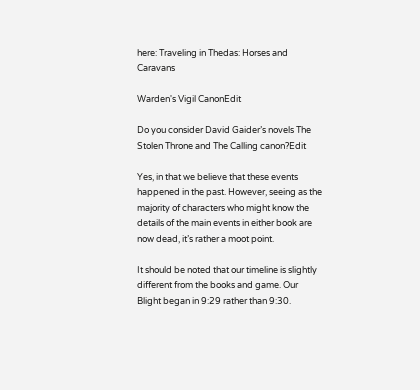here: Traveling in Thedas: Horses and Caravans

Warden's Vigil CanonEdit

Do you consider David Gaider’s novels The Stolen Throne and The Calling canon?Edit

Yes, in that we believe that these events happened in the past. However, seeing as the majority of characters who might know the details of the main events in either book are now dead, it’s rather a moot point.

It should be noted that our timeline is slightly different from the books and game. Our Blight began in 9:29 rather than 9:30.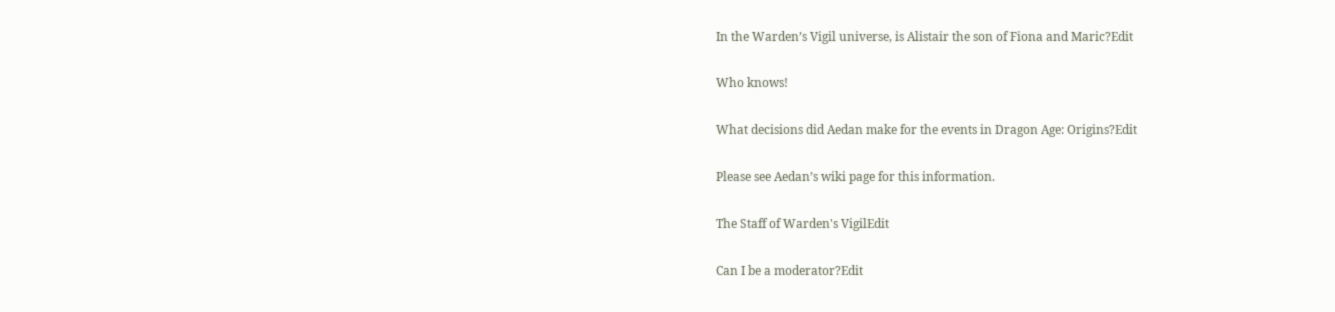In the Warden’s Vigil universe, is Alistair the son of Fiona and Maric?Edit

Who knows!

What decisions did Aedan make for the events in Dragon Age: Origins?Edit

Please see Aedan’s wiki page for this information.

The Staff of Warden's VigilEdit

Can I be a moderator?Edit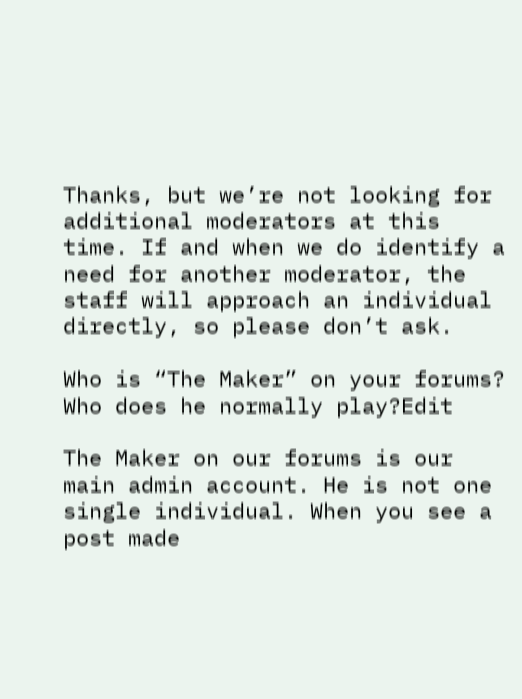Thanks, but we’re not looking for additional moderators at this time. If and when we do identify a need for another moderator, the staff will approach an individual directly, so please don’t ask.

Who is “The Maker” on your forums? Who does he normally play?Edit

The Maker on our forums is our main admin account. He is not one single individual. When you see a post made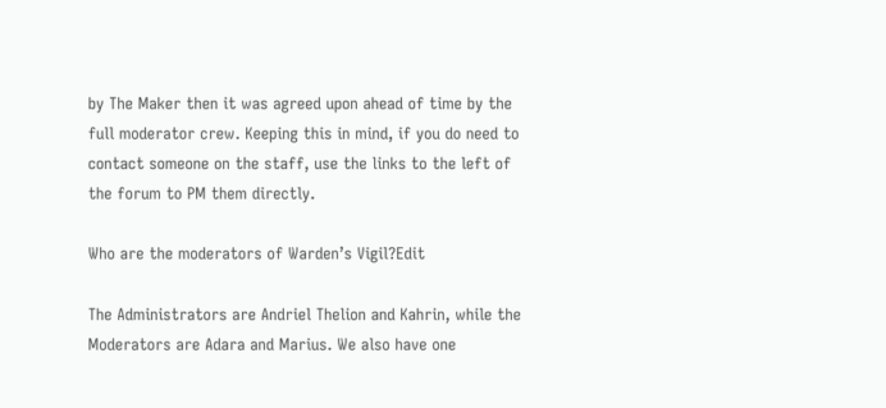by The Maker then it was agreed upon ahead of time by the full moderator crew. Keeping this in mind, if you do need to contact someone on the staff, use the links to the left of the forum to PM them directly.

Who are the moderators of Warden’s Vigil?Edit

The Administrators are Andriel Thelion and Kahrin, while the Moderators are Adara and Marius. We also have one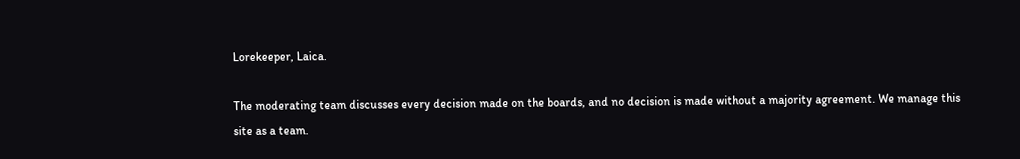Lorekeeper, Laica.

The moderating team discusses every decision made on the boards, and no decision is made without a majority agreement. We manage this site as a team.